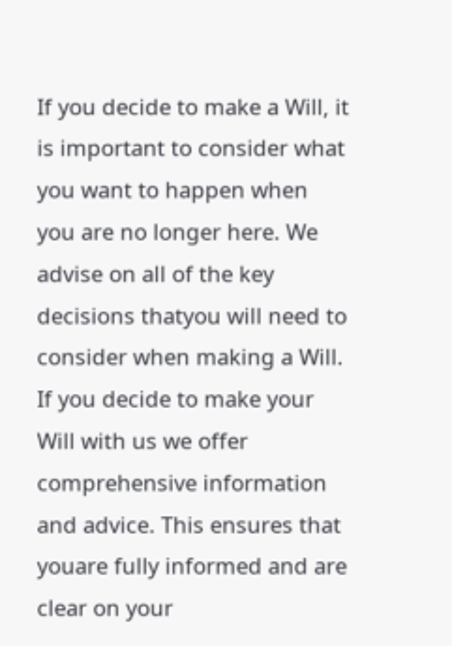If you decide to make a Will, it is important to consider what you want to happen when you are no longer here. We advise on all of the key decisions thatyou will need to consider when making a Will. If you decide to make your Will with us we offer comprehensive information and advice. This ensures that youare fully informed and are clear on your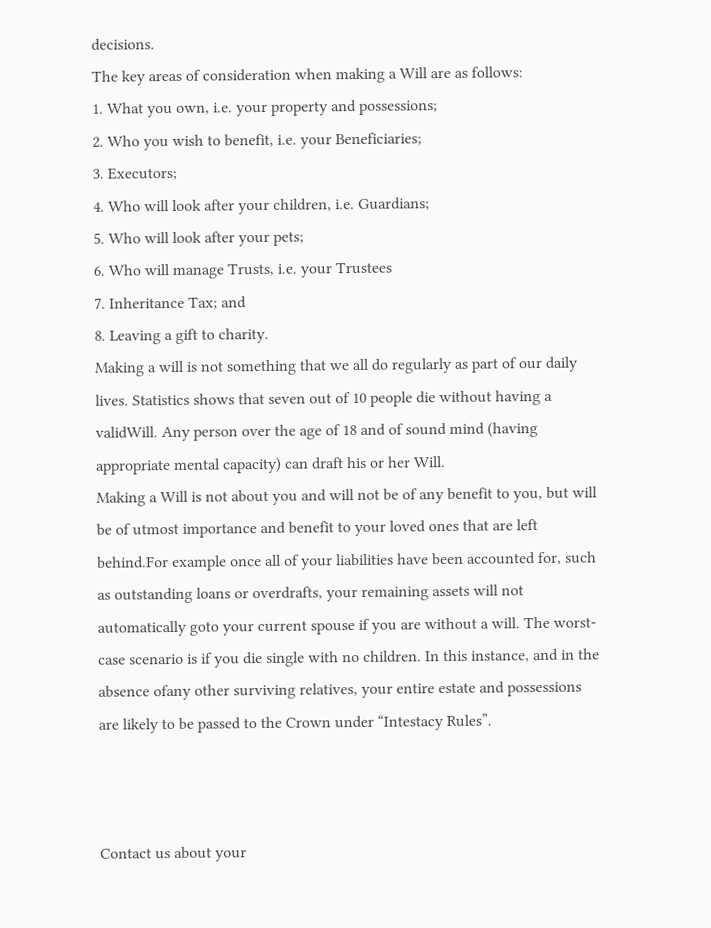decisions.
The key areas of consideration when making a Will are as follows:
1. What you own, i.e. your property and possessions;
2. Who you wish to benefit, i.e. your Beneficiaries;
3. Executors;
4. Who will look after your children, i.e. Guardians;
5. Who will look after your pets;
6. Who will manage Trusts, i.e. your Trustees
7. Inheritance Tax; and
8. Leaving a gift to charity.
Making a will is not something that we all do regularly as part of our daily lives. Statistics shows that seven out of 10 people die without having a validWill. Any person over the age of 18 and of sound mind (having appropriate mental capacity) can draft his or her Will.
Making a Will is not about you and will not be of any benefit to you, but will be of utmost importance and benefit to your loved ones that are left behind.For example once all of your liabilities have been accounted for, such as outstanding loans or overdrafts, your remaining assets will not automatically goto your current spouse if you are without a will. The worst-case scenario is if you die single with no children. In this instance, and in the absence ofany other surviving relatives, your entire estate and possessions are likely to be passed to the Crown under “Intestacy Rules”.



Contact us about your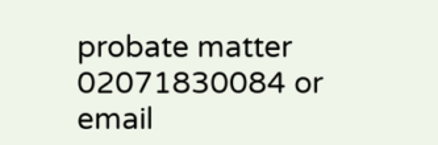probate matter 02071830084 or email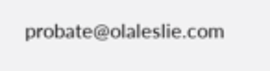probate@olaleslie.com